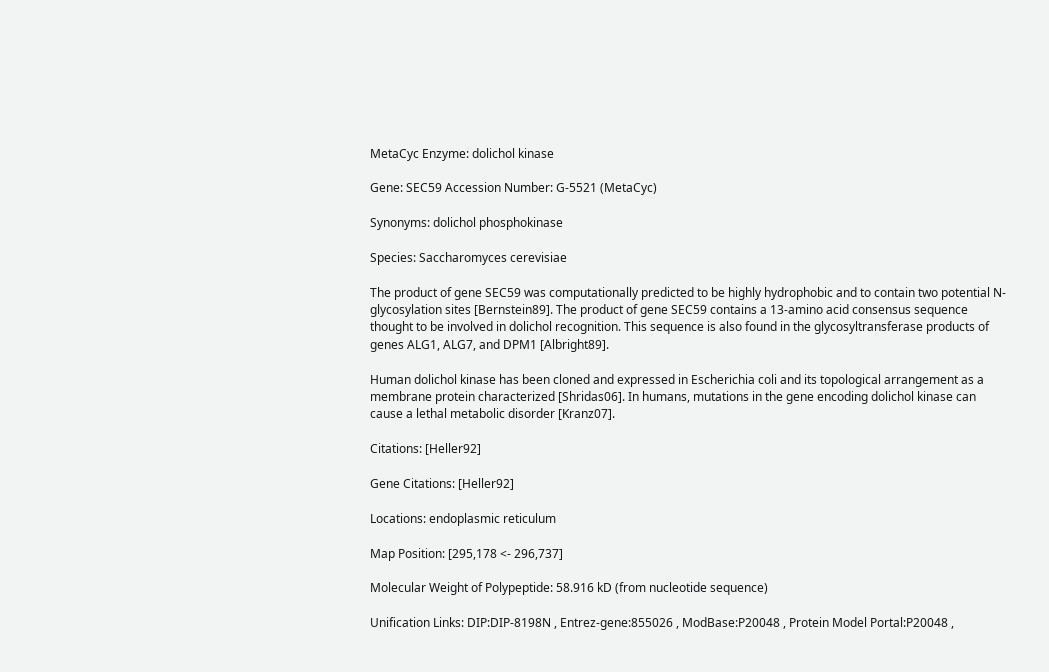MetaCyc Enzyme: dolichol kinase

Gene: SEC59 Accession Number: G-5521 (MetaCyc)

Synonyms: dolichol phosphokinase

Species: Saccharomyces cerevisiae

The product of gene SEC59 was computationally predicted to be highly hydrophobic and to contain two potential N-glycosylation sites [Bernstein89]. The product of gene SEC59 contains a 13-amino acid consensus sequence thought to be involved in dolichol recognition. This sequence is also found in the glycosyltransferase products of genes ALG1, ALG7, and DPM1 [Albright89].

Human dolichol kinase has been cloned and expressed in Escherichia coli and its topological arrangement as a membrane protein characterized [Shridas06]. In humans, mutations in the gene encoding dolichol kinase can cause a lethal metabolic disorder [Kranz07].

Citations: [Heller92]

Gene Citations: [Heller92]

Locations: endoplasmic reticulum

Map Position: [295,178 <- 296,737]

Molecular Weight of Polypeptide: 58.916 kD (from nucleotide sequence)

Unification Links: DIP:DIP-8198N , Entrez-gene:855026 , ModBase:P20048 , Protein Model Portal:P20048 ,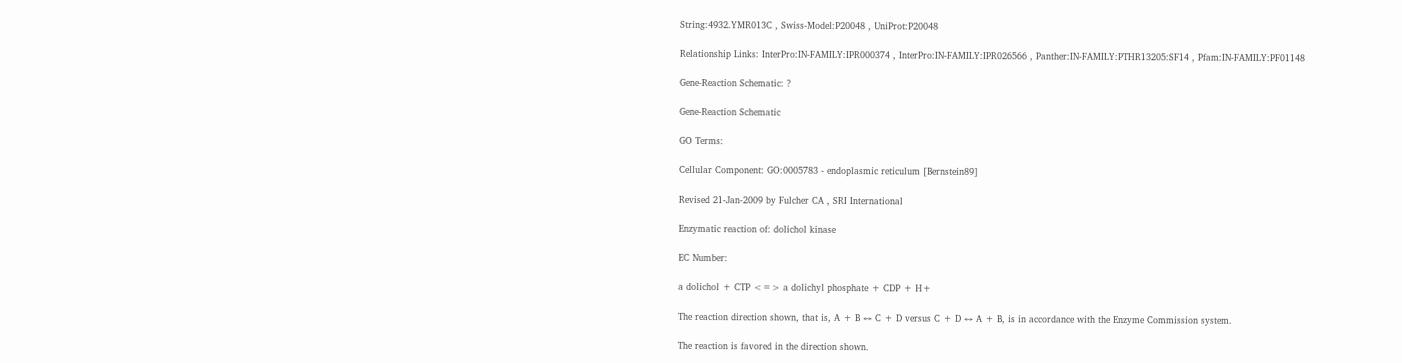String:4932.YMR013C , Swiss-Model:P20048 , UniProt:P20048

Relationship Links: InterPro:IN-FAMILY:IPR000374 , InterPro:IN-FAMILY:IPR026566 , Panther:IN-FAMILY:PTHR13205:SF14 , Pfam:IN-FAMILY:PF01148

Gene-Reaction Schematic: ?

Gene-Reaction Schematic

GO Terms:

Cellular Component: GO:0005783 - endoplasmic reticulum [Bernstein89]

Revised 21-Jan-2009 by Fulcher CA , SRI International

Enzymatic reaction of: dolichol kinase

EC Number:

a dolichol + CTP <=> a dolichyl phosphate + CDP + H+

The reaction direction shown, that is, A + B ↔ C + D versus C + D ↔ A + B, is in accordance with the Enzyme Commission system.

The reaction is favored in the direction shown.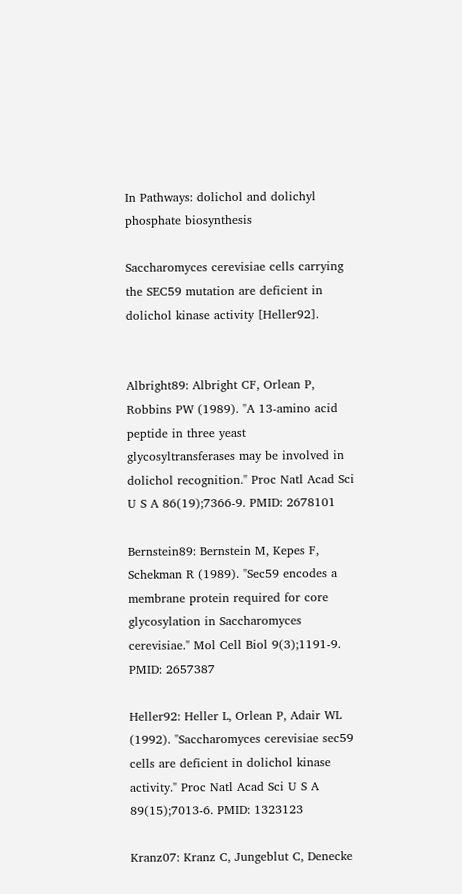In Pathways: dolichol and dolichyl phosphate biosynthesis

Saccharomyces cerevisiae cells carrying the SEC59 mutation are deficient in dolichol kinase activity [Heller92].


Albright89: Albright CF, Orlean P, Robbins PW (1989). "A 13-amino acid peptide in three yeast glycosyltransferases may be involved in dolichol recognition." Proc Natl Acad Sci U S A 86(19);7366-9. PMID: 2678101

Bernstein89: Bernstein M, Kepes F, Schekman R (1989). "Sec59 encodes a membrane protein required for core glycosylation in Saccharomyces cerevisiae." Mol Cell Biol 9(3);1191-9. PMID: 2657387

Heller92: Heller L, Orlean P, Adair WL (1992). "Saccharomyces cerevisiae sec59 cells are deficient in dolichol kinase activity." Proc Natl Acad Sci U S A 89(15);7013-6. PMID: 1323123

Kranz07: Kranz C, Jungeblut C, Denecke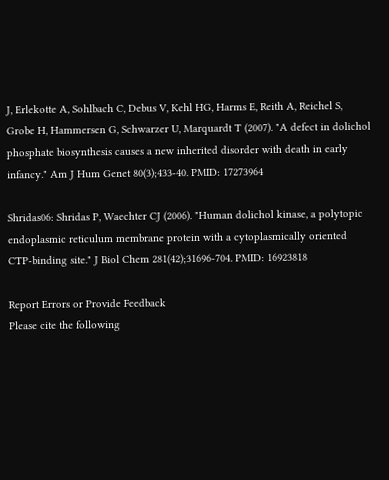J, Erlekotte A, Sohlbach C, Debus V, Kehl HG, Harms E, Reith A, Reichel S, Grobe H, Hammersen G, Schwarzer U, Marquardt T (2007). "A defect in dolichol phosphate biosynthesis causes a new inherited disorder with death in early infancy." Am J Hum Genet 80(3);433-40. PMID: 17273964

Shridas06: Shridas P, Waechter CJ (2006). "Human dolichol kinase, a polytopic endoplasmic reticulum membrane protein with a cytoplasmically oriented CTP-binding site." J Biol Chem 281(42);31696-704. PMID: 16923818

Report Errors or Provide Feedback
Please cite the following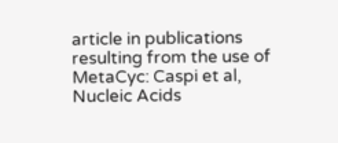article in publications resulting from the use of MetaCyc: Caspi et al, Nucleic Acids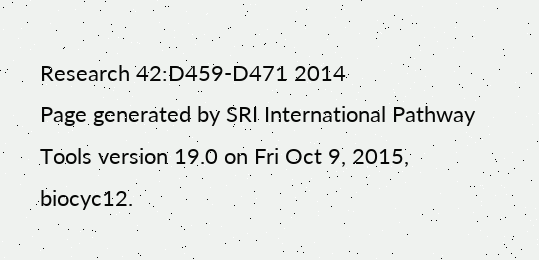Research 42:D459-D471 2014
Page generated by SRI International Pathway Tools version 19.0 on Fri Oct 9, 2015, biocyc12.